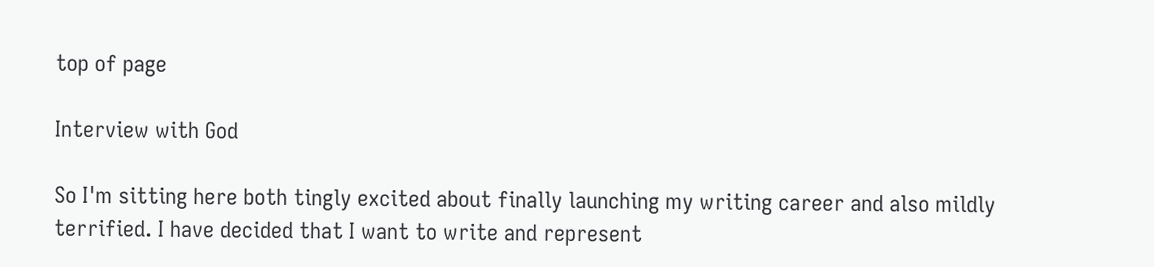top of page

Interview with God

So I'm sitting here both tingly excited about finally launching my writing career and also mildly terrified. I have decided that I want to write and represent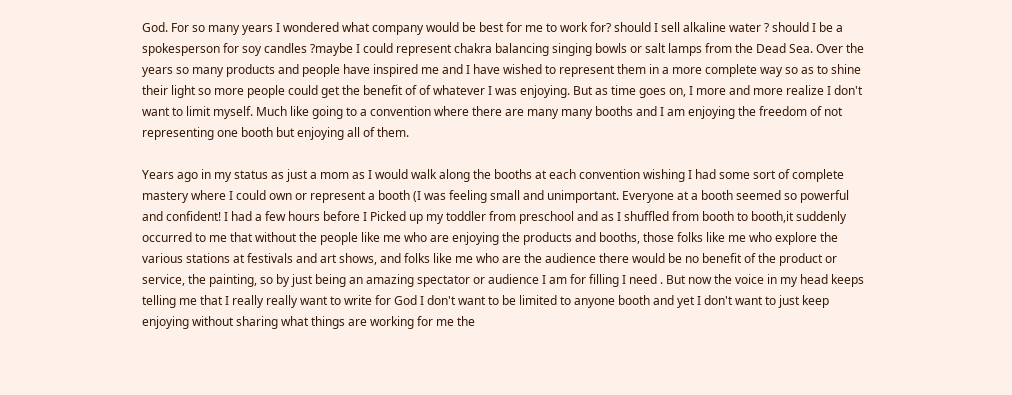God. For so many years I wondered what company would be best for me to work for? should I sell alkaline water ? should I be a spokesperson for soy candles ?maybe I could represent chakra balancing singing bowls or salt lamps from the Dead Sea. Over the years so many products and people have inspired me and I have wished to represent them in a more complete way so as to shine their light so more people could get the benefit of of whatever I was enjoying. But as time goes on, I more and more realize I don't want to limit myself. Much like going to a convention where there are many many booths and I am enjoying the freedom of not representing one booth but enjoying all of them.

Years ago in my status as just a mom as I would walk along the booths at each convention wishing I had some sort of complete mastery where I could own or represent a booth (I was feeling small and unimportant. Everyone at a booth seemed so powerful and confident! I had a few hours before I Picked up my toddler from preschool and as I shuffled from booth to booth,it suddenly occurred to me that without the people like me who are enjoying the products and booths, those folks like me who explore the various stations at festivals and art shows, and folks like me who are the audience there would be no benefit of the product or service, the painting, so by just being an amazing spectator or audience I am for filling I need . But now the voice in my head keeps telling me that I really really want to write for God I don't want to be limited to anyone booth and yet I don't want to just keep enjoying without sharing what things are working for me the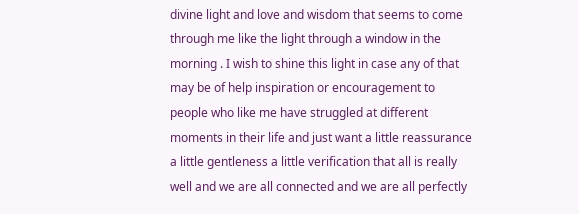divine light and love and wisdom that seems to come through me like the light through a window in the morning . I wish to shine this light in case any of that may be of help inspiration or encouragement to people who like me have struggled at different moments in their life and just want a little reassurance a little gentleness a little verification that all is really well and we are all connected and we are all perfectly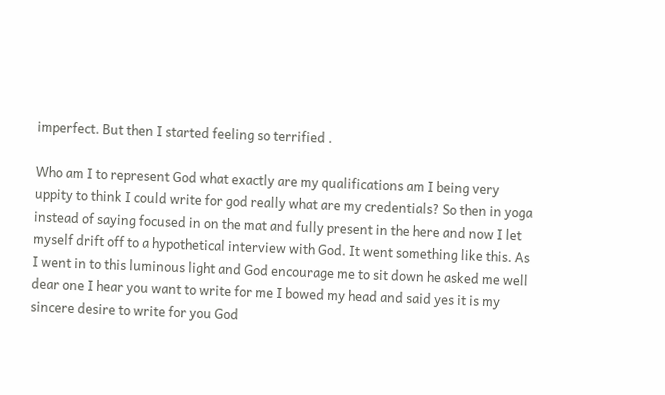imperfect. But then I started feeling so terrified .

Who am I to represent God what exactly are my qualifications am I being very uppity to think I could write for god really what are my credentials? So then in yoga instead of saying focused in on the mat and fully present in the here and now I let myself drift off to a hypothetical interview with God. It went something like this. As I went in to this luminous light and God encourage me to sit down he asked me well dear one I hear you want to write for me I bowed my head and said yes it is my sincere desire to write for you God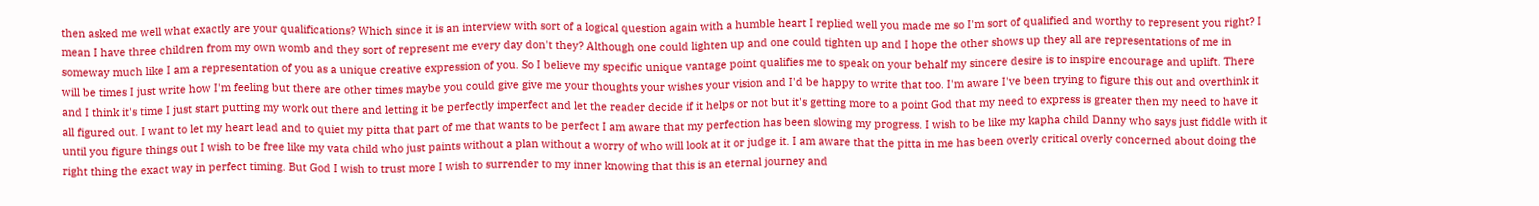then asked me well what exactly are your qualifications? Which since it is an interview with sort of a logical question again with a humble heart I replied well you made me so I'm sort of qualified and worthy to represent you right? I mean I have three children from my own womb and they sort of represent me every day don't they? Although one could lighten up and one could tighten up and I hope the other shows up they all are representations of me in someway much like I am a representation of you as a unique creative expression of you. So I believe my specific unique vantage point qualifies me to speak on your behalf my sincere desire is to inspire encourage and uplift. There will be times I just write how I'm feeling but there are other times maybe you could give give me your thoughts your wishes your vision and I'd be happy to write that too. I'm aware I've been trying to figure this out and overthink it and I think it's time I just start putting my work out there and letting it be perfectly imperfect and let the reader decide if it helps or not but it's getting more to a point God that my need to express is greater then my need to have it all figured out. I want to let my heart lead and to quiet my pitta that part of me that wants to be perfect I am aware that my perfection has been slowing my progress. I wish to be like my kapha child Danny who says just fiddle with it until you figure things out I wish to be free like my vata child who just paints without a plan without a worry of who will look at it or judge it. I am aware that the pitta in me has been overly critical overly concerned about doing the right thing the exact way in perfect timing. But God I wish to trust more I wish to surrender to my inner knowing that this is an eternal journey and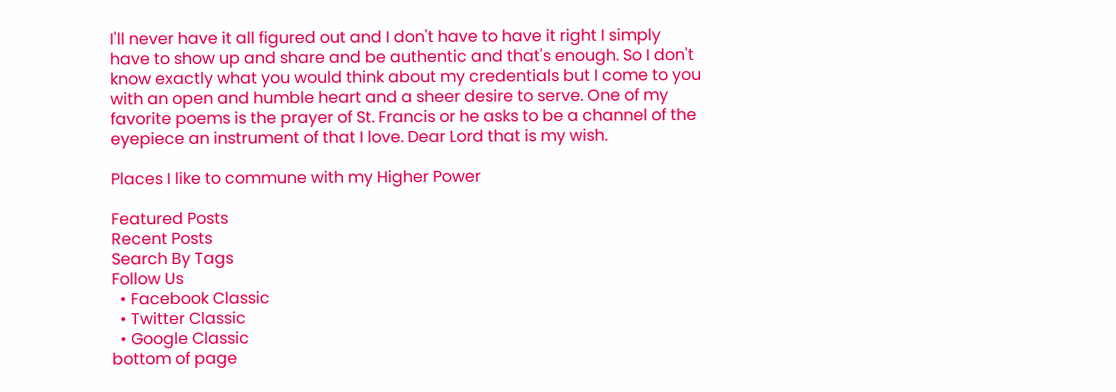I'll never have it all figured out and I don't have to have it right I simply have to show up and share and be authentic and that's enough. So I don't know exactly what you would think about my credentials but I come to you with an open and humble heart and a sheer desire to serve. One of my favorite poems is the prayer of St. Francis or he asks to be a channel of the eyepiece an instrument of that I love. Dear Lord that is my wish.

Places I like to commune with my Higher Power

Featured Posts
Recent Posts
Search By Tags
Follow Us
  • Facebook Classic
  • Twitter Classic
  • Google Classic
bottom of page